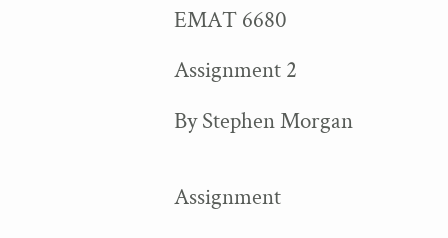EMAT 6680

Assignment 2

By Stephen Morgan


Assignment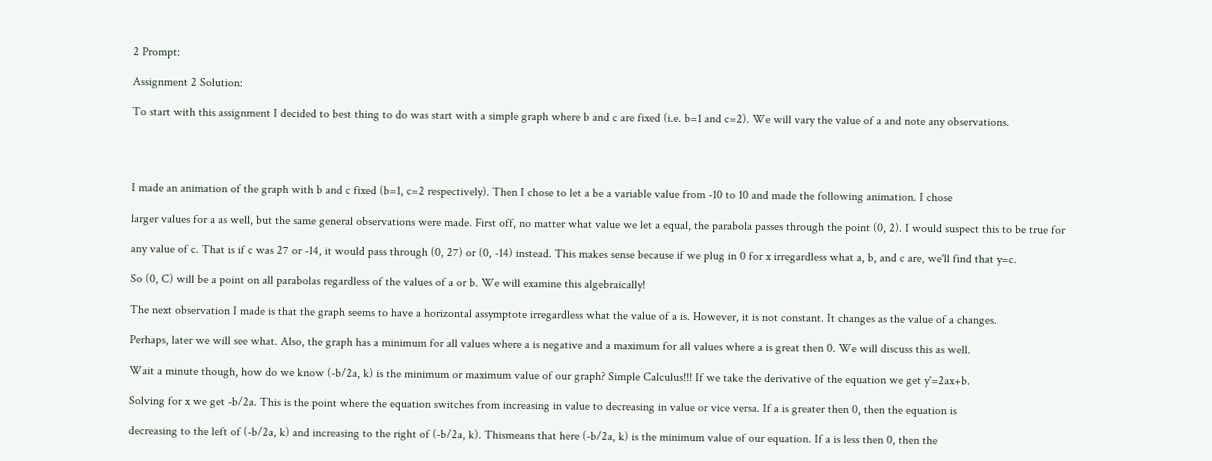2 Prompt:

Assignment 2 Solution:

To start with this assignment I decided to best thing to do was start with a simple graph where b and c are fixed (i.e. b=1 and c=2). We will vary the value of a and note any observations.




I made an animation of the graph with b and c fixed (b=1, c=2 respectively). Then I chose to let a be a variable value from -10 to 10 and made the following animation. I chose

larger values for a as well, but the same general observations were made. First off, no matter what value we let a equal, the parabola passes through the point (0, 2). I would suspect this to be true for

any value of c. That is if c was 27 or -14, it would pass through (0, 27) or (0, -14) instead. This makes sense because if we plug in 0 for x irregardless what a, b, and c are, we'll find that y=c.

So (0, C) will be a point on all parabolas regardless of the values of a or b. We will examine this algebraically!

The next observation I made is that the graph seems to have a horizontal assymptote irregardless what the value of a is. However, it is not constant. It changes as the value of a changes.

Perhaps, later we will see what. Also, the graph has a minimum for all values where a is negative and a maximum for all values where a is great then 0. We will discuss this as well.

Wait a minute though, how do we know (-b/2a, k) is the minimum or maximum value of our graph? Simple Calculus!!! If we take the derivative of the equation we get y'=2ax+b.

Solving for x we get -b/2a. This is the point where the equation switches from increasing in value to decreasing in value or vice versa. If a is greater then 0, then the equation is

decreasing to the left of (-b/2a, k) and increasing to the right of (-b/2a, k). Thismeans that here (-b/2a, k) is the minimum value of our equation. If a is less then 0, then the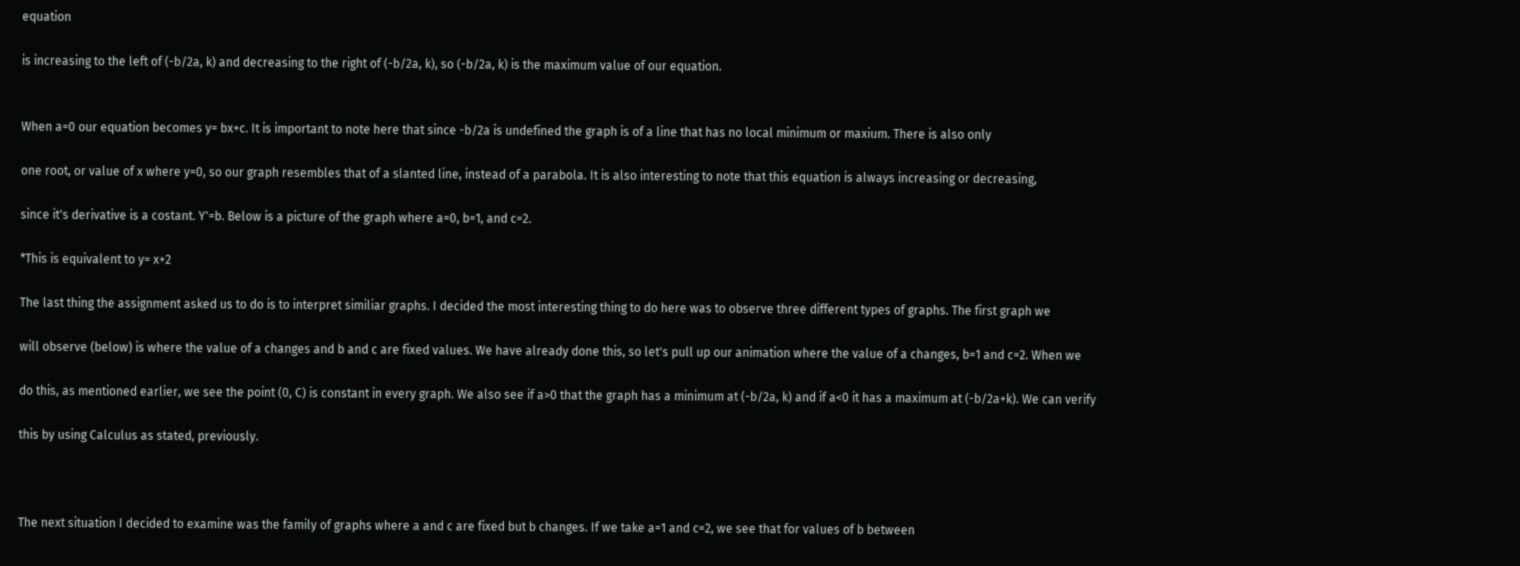equation

is increasing to the left of (-b/2a, k) and decreasing to the right of (-b/2a, k), so (-b/2a, k) is the maximum value of our equation.


When a=0 our equation becomes y= bx+c. It is important to note here that since -b/2a is undefined the graph is of a line that has no local minimum or maxium. There is also only

one root, or value of x where y=0, so our graph resembles that of a slanted line, instead of a parabola. It is also interesting to note that this equation is always increasing or decreasing,

since it's derivative is a costant. Y'=b. Below is a picture of the graph where a=0, b=1, and c=2.

*This is equivalent to y= x+2

The last thing the assignment asked us to do is to interpret similiar graphs. I decided the most interesting thing to do here was to observe three different types of graphs. The first graph we

will observe (below) is where the value of a changes and b and c are fixed values. We have already done this, so let's pull up our animation where the value of a changes, b=1 and c=2. When we

do this, as mentioned earlier, we see the point (0, C) is constant in every graph. We also see if a>0 that the graph has a minimum at (-b/2a, k) and if a<0 it has a maximum at (-b/2a+k). We can verify

this by using Calculus as stated, previously.



The next situation I decided to examine was the family of graphs where a and c are fixed but b changes. If we take a=1 and c=2, we see that for values of b between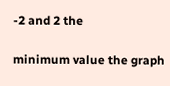-2 and 2 the

minimum value the graph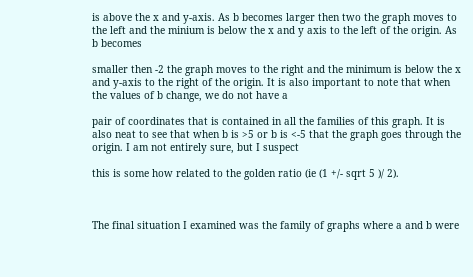is above the x and y-axis. As b becomes larger then two the graph moves to the left and the minium is below the x and y axis to the left of the origin. As b becomes

smaller then -2 the graph moves to the right and the minimum is below the x and y-axis to the right of the origin. It is also important to note that when the values of b change, we do not have a

pair of coordinates that is contained in all the families of this graph. It is also neat to see that when b is >5 or b is <-5 that the graph goes through the origin. I am not entirely sure, but I suspect

this is some how related to the golden ratio (ie (1 +/- sqrt 5 )/ 2).



The final situation I examined was the family of graphs where a and b were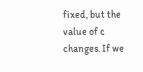fixed, but the value of c changes. If we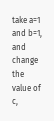take a=1 and b=1, and change the value of c,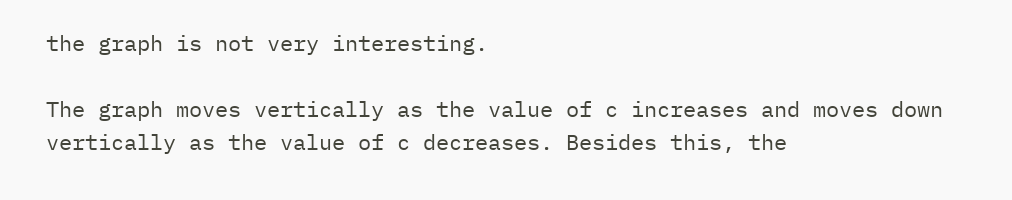the graph is not very interesting.

The graph moves vertically as the value of c increases and moves down vertically as the value of c decreases. Besides this, the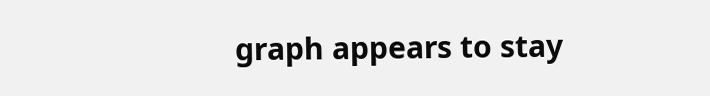graph appears to stay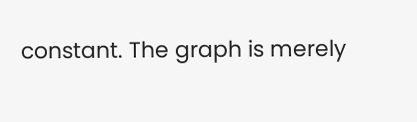constant. The graph is merely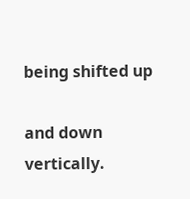being shifted up

and down vertically.